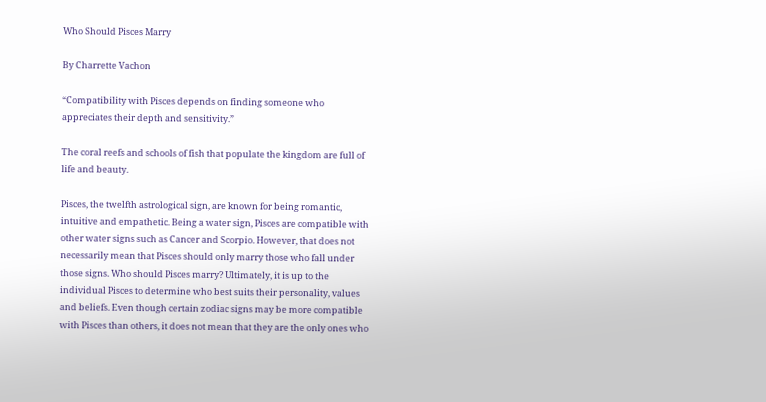Who Should Pisces Marry

By Charrette Vachon

“Compatibility with Pisces depends on finding someone who appreciates their depth and sensitivity.”

The coral reefs and schools of fish that populate the kingdom are full of life and beauty.

Pisces, the twelfth astrological sign, are known for being romantic, intuitive and empathetic. Being a water sign, Pisces are compatible with other water signs such as Cancer and Scorpio. However, that does not necessarily mean that Pisces should only marry those who fall under those signs. Who should Pisces marry? Ultimately, it is up to the individual Pisces to determine who best suits their personality, values and beliefs. Even though certain zodiac signs may be more compatible with Pisces than others, it does not mean that they are the only ones who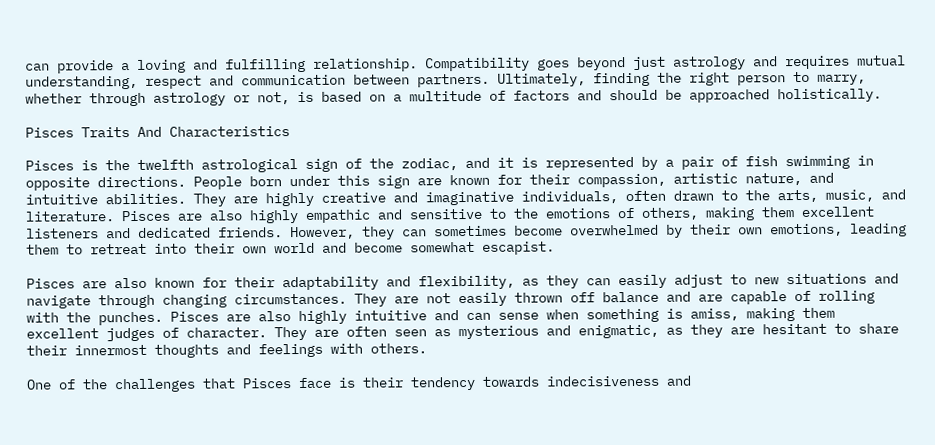can provide a loving and fulfilling relationship. Compatibility goes beyond just astrology and requires mutual understanding, respect and communication between partners. Ultimately, finding the right person to marry, whether through astrology or not, is based on a multitude of factors and should be approached holistically.

Pisces Traits And Characteristics

Pisces is the twelfth astrological sign of the zodiac, and it is represented by a pair of fish swimming in opposite directions. People born under this sign are known for their compassion, artistic nature, and intuitive abilities. They are highly creative and imaginative individuals, often drawn to the arts, music, and literature. Pisces are also highly empathic and sensitive to the emotions of others, making them excellent listeners and dedicated friends. However, they can sometimes become overwhelmed by their own emotions, leading them to retreat into their own world and become somewhat escapist.

Pisces are also known for their adaptability and flexibility, as they can easily adjust to new situations and navigate through changing circumstances. They are not easily thrown off balance and are capable of rolling with the punches. Pisces are also highly intuitive and can sense when something is amiss, making them excellent judges of character. They are often seen as mysterious and enigmatic, as they are hesitant to share their innermost thoughts and feelings with others.

One of the challenges that Pisces face is their tendency towards indecisiveness and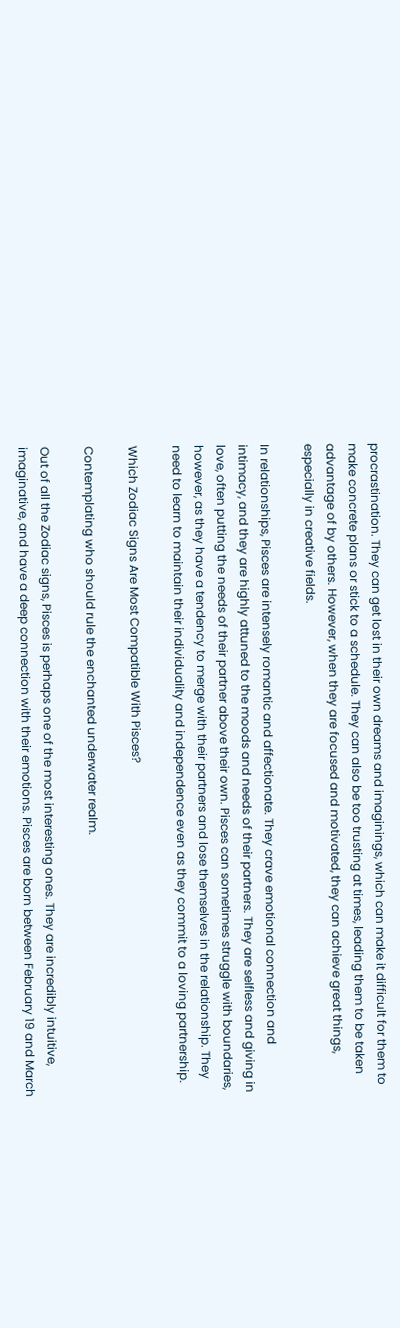procrastination. They can get lost in their own dreams and imaginings, which can make it difficult for them to make concrete plans or stick to a schedule. They can also be too trusting at times, leading them to be taken advantage of by others. However, when they are focused and motivated, they can achieve great things, especially in creative fields.

In relationships, Pisces are intensely romantic and affectionate. They crave emotional connection and intimacy, and they are highly attuned to the moods and needs of their partners. They are selfless and giving in love, often putting the needs of their partner above their own. Pisces can sometimes struggle with boundaries, however, as they have a tendency to merge with their partners and lose themselves in the relationship. They need to learn to maintain their individuality and independence even as they commit to a loving partnership.

Which Zodiac Signs Are Most Compatible With Pisces?

Contemplating who should rule the enchanted underwater realm.

Out of all the Zodiac signs, Pisces is perhaps one of the most interesting ones. They are incredibly intuitive, imaginative, and have a deep connection with their emotions. Pisces are born between February 19 and March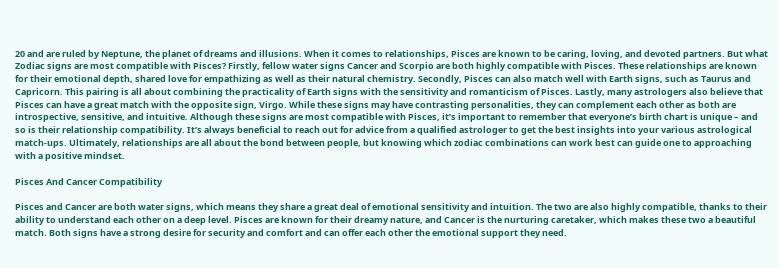20 and are ruled by Neptune, the planet of dreams and illusions. When it comes to relationships, Pisces are known to be caring, loving, and devoted partners. But what Zodiac signs are most compatible with Pisces? Firstly, fellow water signs Cancer and Scorpio are both highly compatible with Pisces. These relationships are known for their emotional depth, shared love for empathizing as well as their natural chemistry. Secondly, Pisces can also match well with Earth signs, such as Taurus and Capricorn. This pairing is all about combining the practicality of Earth signs with the sensitivity and romanticism of Pisces. Lastly, many astrologers also believe that Pisces can have a great match with the opposite sign, Virgo. While these signs may have contrasting personalities, they can complement each other as both are introspective, sensitive, and intuitive. Although these signs are most compatible with Pisces, it’s important to remember that everyone’s birth chart is unique – and so is their relationship compatibility. It’s always beneficial to reach out for advice from a qualified astrologer to get the best insights into your various astrological match-ups. Ultimately, relationships are all about the bond between people, but knowing which zodiac combinations can work best can guide one to approaching with a positive mindset.

Pisces And Cancer Compatibility

Pisces and Cancer are both water signs, which means they share a great deal of emotional sensitivity and intuition. The two are also highly compatible, thanks to their ability to understand each other on a deep level. Pisces are known for their dreamy nature, and Cancer is the nurturing caretaker, which makes these two a beautiful match. Both signs have a strong desire for security and comfort and can offer each other the emotional support they need.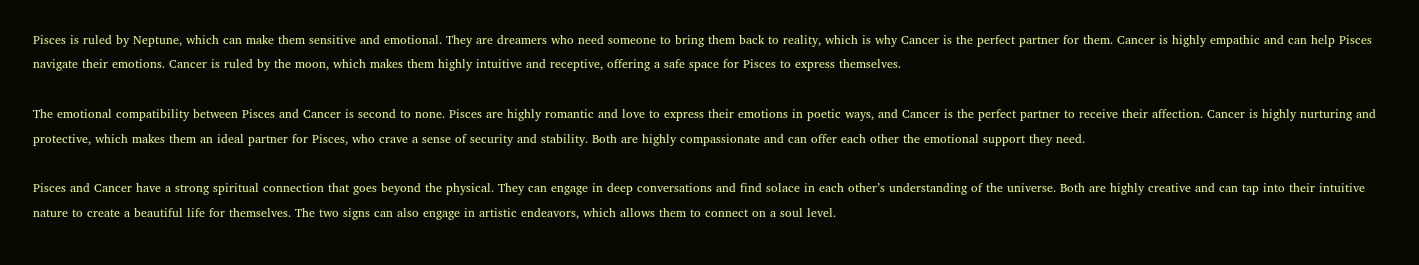Pisces is ruled by Neptune, which can make them sensitive and emotional. They are dreamers who need someone to bring them back to reality, which is why Cancer is the perfect partner for them. Cancer is highly empathic and can help Pisces navigate their emotions. Cancer is ruled by the moon, which makes them highly intuitive and receptive, offering a safe space for Pisces to express themselves.

The emotional compatibility between Pisces and Cancer is second to none. Pisces are highly romantic and love to express their emotions in poetic ways, and Cancer is the perfect partner to receive their affection. Cancer is highly nurturing and protective, which makes them an ideal partner for Pisces, who crave a sense of security and stability. Both are highly compassionate and can offer each other the emotional support they need.

Pisces and Cancer have a strong spiritual connection that goes beyond the physical. They can engage in deep conversations and find solace in each other’s understanding of the universe. Both are highly creative and can tap into their intuitive nature to create a beautiful life for themselves. The two signs can also engage in artistic endeavors, which allows them to connect on a soul level.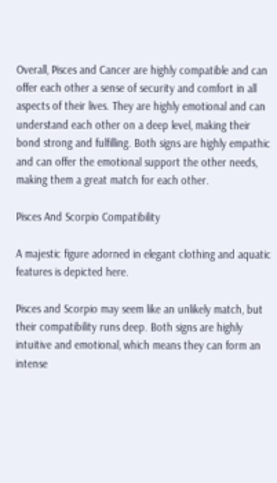Overall, Pisces and Cancer are highly compatible and can offer each other a sense of security and comfort in all aspects of their lives. They are highly emotional and can understand each other on a deep level, making their bond strong and fulfilling. Both signs are highly empathic and can offer the emotional support the other needs, making them a great match for each other.

Pisces And Scorpio Compatibility

A majestic figure adorned in elegant clothing and aquatic features is depicted here.

Pisces and Scorpio may seem like an unlikely match, but their compatibility runs deep. Both signs are highly intuitive and emotional, which means they can form an intense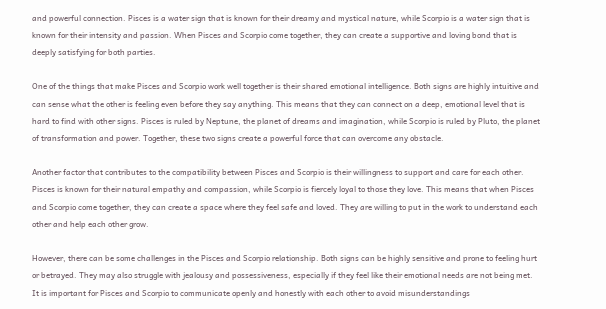and powerful connection. Pisces is a water sign that is known for their dreamy and mystical nature, while Scorpio is a water sign that is known for their intensity and passion. When Pisces and Scorpio come together, they can create a supportive and loving bond that is deeply satisfying for both parties.

One of the things that make Pisces and Scorpio work well together is their shared emotional intelligence. Both signs are highly intuitive and can sense what the other is feeling even before they say anything. This means that they can connect on a deep, emotional level that is hard to find with other signs. Pisces is ruled by Neptune, the planet of dreams and imagination, while Scorpio is ruled by Pluto, the planet of transformation and power. Together, these two signs create a powerful force that can overcome any obstacle.

Another factor that contributes to the compatibility between Pisces and Scorpio is their willingness to support and care for each other. Pisces is known for their natural empathy and compassion, while Scorpio is fiercely loyal to those they love. This means that when Pisces and Scorpio come together, they can create a space where they feel safe and loved. They are willing to put in the work to understand each other and help each other grow.

However, there can be some challenges in the Pisces and Scorpio relationship. Both signs can be highly sensitive and prone to feeling hurt or betrayed. They may also struggle with jealousy and possessiveness, especially if they feel like their emotional needs are not being met. It is important for Pisces and Scorpio to communicate openly and honestly with each other to avoid misunderstandings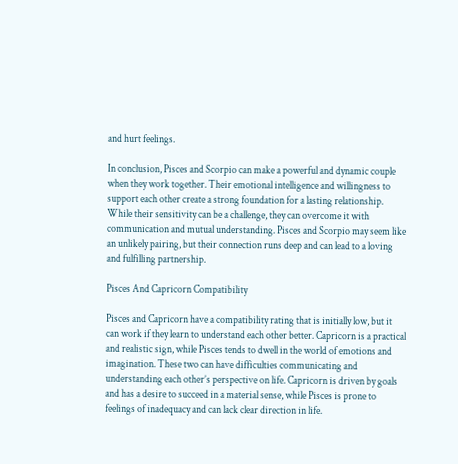and hurt feelings.

In conclusion, Pisces and Scorpio can make a powerful and dynamic couple when they work together. Their emotional intelligence and willingness to support each other create a strong foundation for a lasting relationship. While their sensitivity can be a challenge, they can overcome it with communication and mutual understanding. Pisces and Scorpio may seem like an unlikely pairing, but their connection runs deep and can lead to a loving and fulfilling partnership.

Pisces And Capricorn Compatibility

Pisces and Capricorn have a compatibility rating that is initially low, but it can work if they learn to understand each other better. Capricorn is a practical and realistic sign, while Pisces tends to dwell in the world of emotions and imagination. These two can have difficulties communicating and understanding each other’s perspective on life. Capricorn is driven by goals and has a desire to succeed in a material sense, while Pisces is prone to feelings of inadequacy and can lack clear direction in life.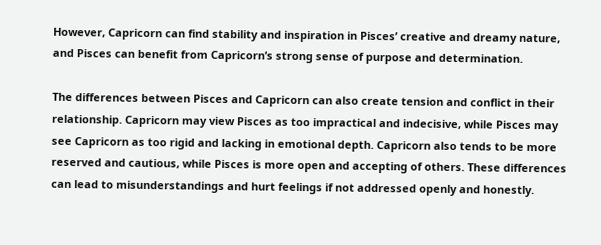However, Capricorn can find stability and inspiration in Pisces’ creative and dreamy nature, and Pisces can benefit from Capricorn’s strong sense of purpose and determination.

The differences between Pisces and Capricorn can also create tension and conflict in their relationship. Capricorn may view Pisces as too impractical and indecisive, while Pisces may see Capricorn as too rigid and lacking in emotional depth. Capricorn also tends to be more reserved and cautious, while Pisces is more open and accepting of others. These differences can lead to misunderstandings and hurt feelings if not addressed openly and honestly.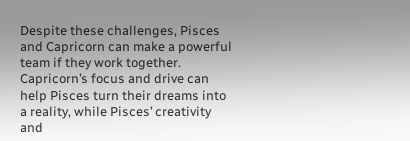Despite these challenges, Pisces and Capricorn can make a powerful team if they work together. Capricorn’s focus and drive can help Pisces turn their dreams into a reality, while Pisces’ creativity and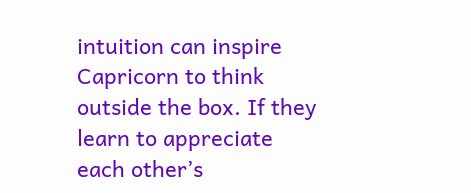intuition can inspire Capricorn to think outside the box. If they learn to appreciate each other’s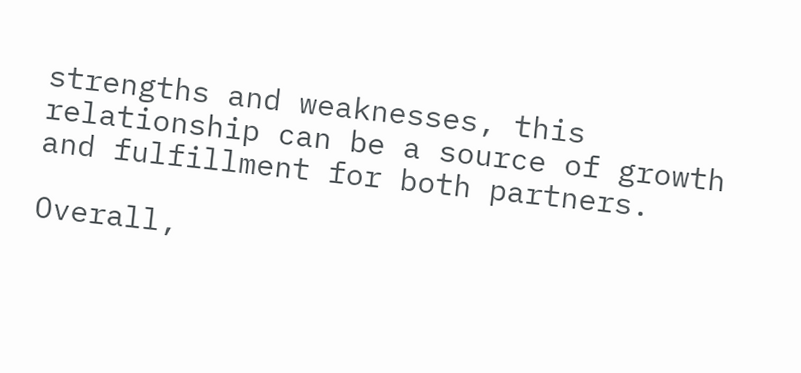strengths and weaknesses, this relationship can be a source of growth and fulfillment for both partners.

Overall,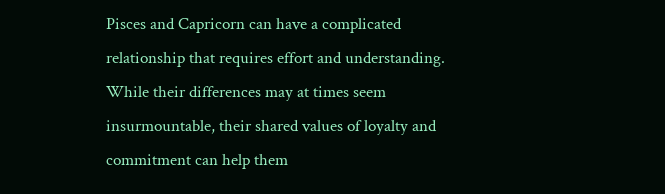Pisces and Capricorn can have a complicated relationship that requires effort and understanding. While their differences may at times seem insurmountable, their shared values of loyalty and commitment can help them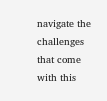navigate the challenges that come with this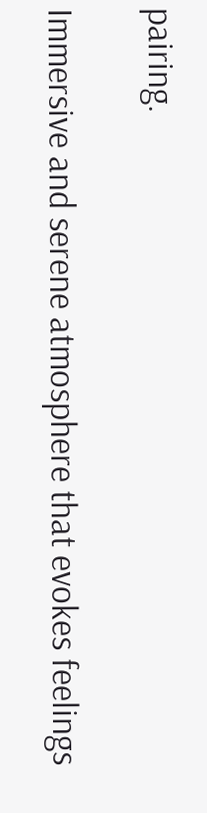pairing.

Immersive and serene atmosphere that evokes feelings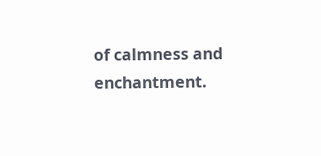of calmness and enchantment.